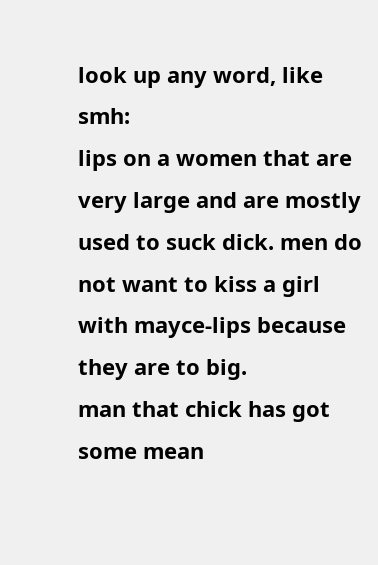look up any word, like smh:
lips on a women that are very large and are mostly used to suck dick. men do not want to kiss a girl with mayce-lips because they are to big.
man that chick has got some mean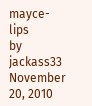mayce-lips
by jackass33 November 20, 2010